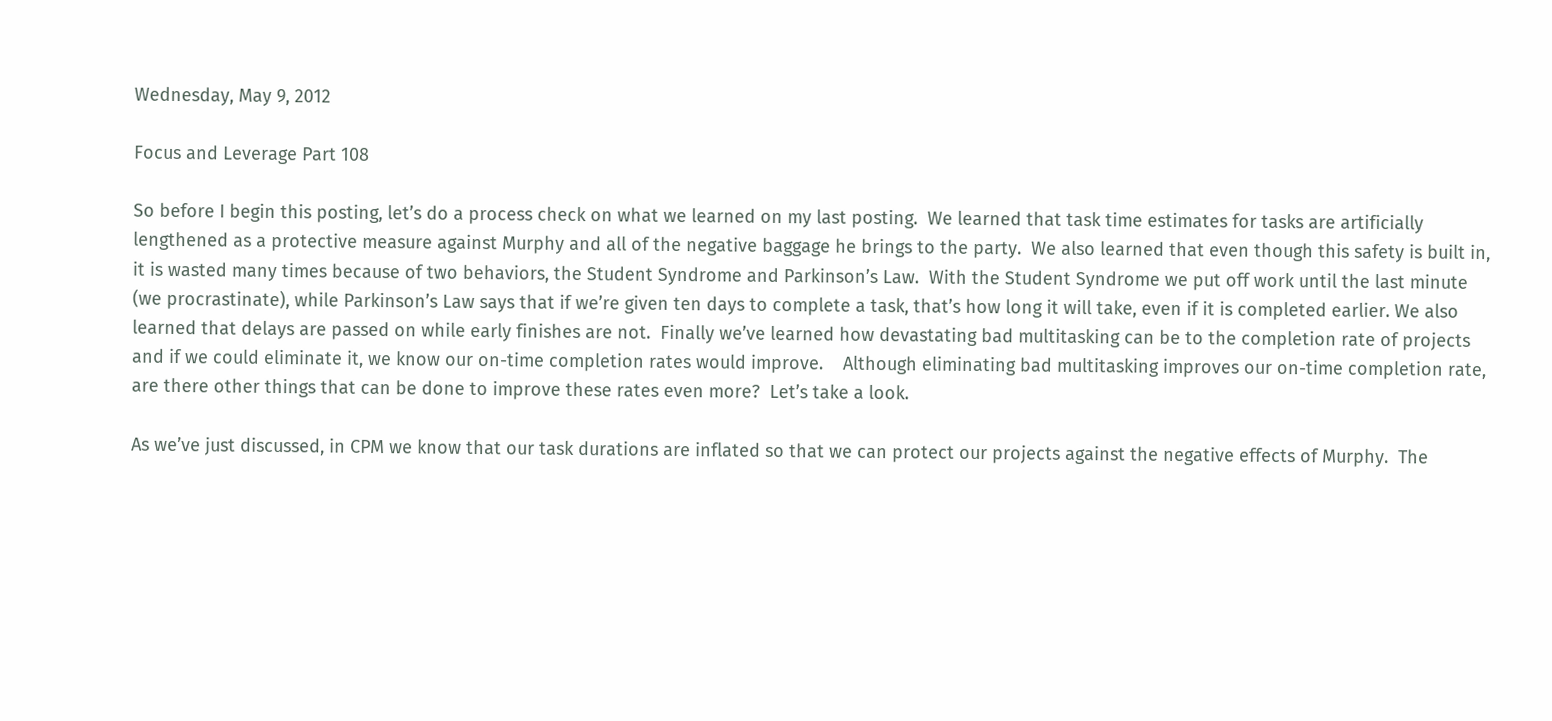Wednesday, May 9, 2012

Focus and Leverage Part 108

So before I begin this posting, let’s do a process check on what we learned on my last posting.  We learned that task time estimates for tasks are artificially lengthened as a protective measure against Murphy and all of the negative baggage he brings to the party.  We also learned that even though this safety is built in, it is wasted many times because of two behaviors, the Student Syndrome and Parkinson’s Law.  With the Student Syndrome we put off work until the last minute (we procrastinate), while Parkinson’s Law says that if we’re given ten days to complete a task, that’s how long it will take, even if it is completed earlier. We also learned that delays are passed on while early finishes are not.  Finally we’ve learned how devastating bad multitasking can be to the completion rate of projects and if we could eliminate it, we know our on-time completion rates would improve.    Although eliminating bad multitasking improves our on-time completion rate, are there other things that can be done to improve these rates even more?  Let’s take a look.

As we’ve just discussed, in CPM we know that our task durations are inflated so that we can protect our projects against the negative effects of Murphy.  The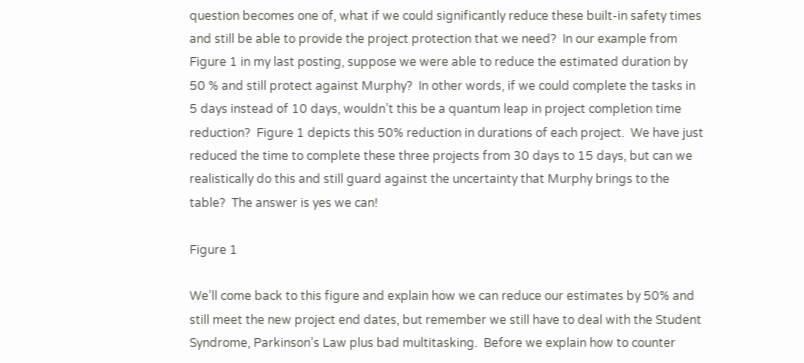question becomes one of, what if we could significantly reduce these built-in safety times and still be able to provide the project protection that we need?  In our example from Figure 1 in my last posting, suppose we were able to reduce the estimated duration by 50 % and still protect against Murphy?  In other words, if we could complete the tasks in 5 days instead of 10 days, wouldn’t this be a quantum leap in project completion time reduction?  Figure 1 depicts this 50% reduction in durations of each project.  We have just reduced the time to complete these three projects from 30 days to 15 days, but can we realistically do this and still guard against the uncertainty that Murphy brings to the table?  The answer is yes we can!

Figure 1

We’ll come back to this figure and explain how we can reduce our estimates by 50% and still meet the new project end dates, but remember we still have to deal with the Student Syndrome, Parkinson’s Law plus bad multitasking.  Before we explain how to counter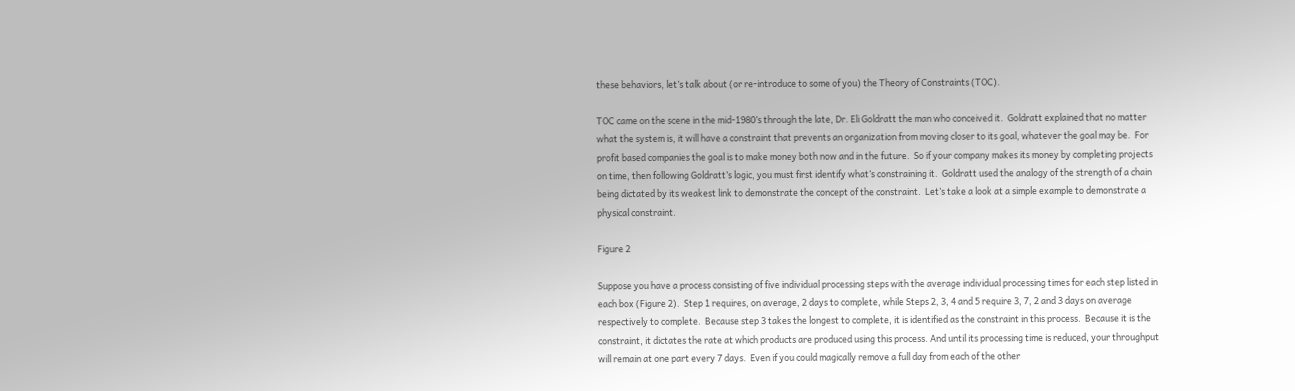these behaviors, let’s talk about (or re-introduce to some of you) the Theory of Constraints (TOC).

TOC came on the scene in the mid-1980’s through the late, Dr. Eli Goldratt the man who conceived it.  Goldratt explained that no matter what the system is, it will have a constraint that prevents an organization from moving closer to its goal, whatever the goal may be.  For profit based companies the goal is to make money both now and in the future.  So if your company makes its money by completing projects on time, then following Goldratt’s logic, you must first identify what’s constraining it.  Goldratt used the analogy of the strength of a chain being dictated by its weakest link to demonstrate the concept of the constraint.  Let’s take a look at a simple example to demonstrate a physical constraint.

Figure 2

Suppose you have a process consisting of five individual processing steps with the average individual processing times for each step listed in each box (Figure 2).  Step 1 requires, on average, 2 days to complete, while Steps 2, 3, 4 and 5 require 3, 7, 2 and 3 days on average respectively to complete.  Because step 3 takes the longest to complete, it is identified as the constraint in this process.  Because it is the constraint, it dictates the rate at which products are produced using this process. And until its processing time is reduced, your throughput will remain at one part every 7 days.  Even if you could magically remove a full day from each of the other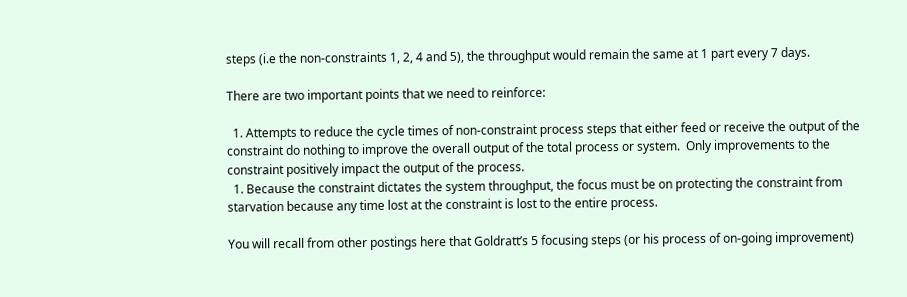steps (i.e the non-constraints 1, 2, 4 and 5), the throughput would remain the same at 1 part every 7 days.

There are two important points that we need to reinforce:

  1. Attempts to reduce the cycle times of non-constraint process steps that either feed or receive the output of the constraint do nothing to improve the overall output of the total process or system.  Only improvements to the constraint positively impact the output of the process.
  1. Because the constraint dictates the system throughput, the focus must be on protecting the constraint from starvation because any time lost at the constraint is lost to the entire process.

You will recall from other postings here that Goldratt’s 5 focusing steps (or his process of on-going improvement)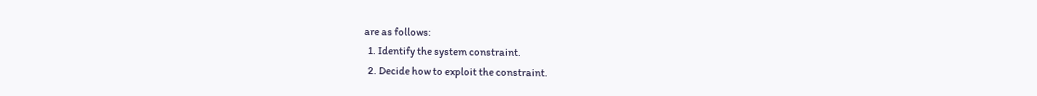are as follows:
  1. Identify the system constraint.
  2. Decide how to exploit the constraint.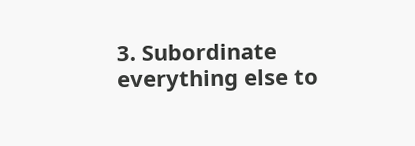3. Subordinate everything else to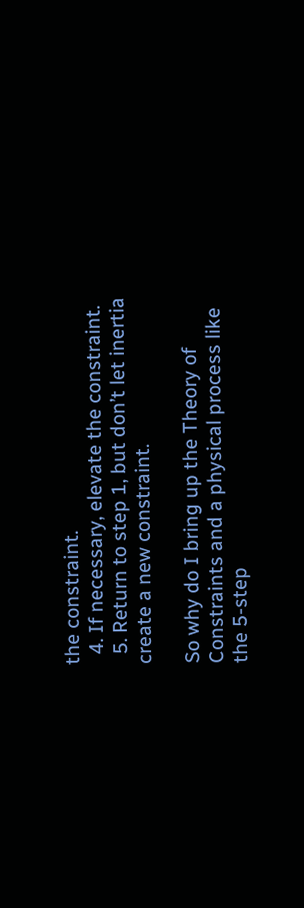the constraint.
  4. If necessary, elevate the constraint.
  5. Return to step 1, but don’t let inertia create a new constraint.

So why do I bring up the Theory of Constraints and a physical process like the 5-step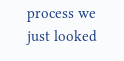process we just looked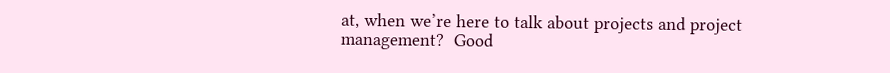at, when we’re here to talk about projects and project management?  Good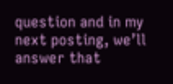question and in my next posting, we’ll answer that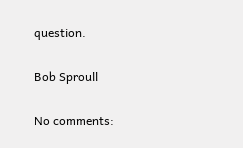question.

Bob Sproull

No comments: